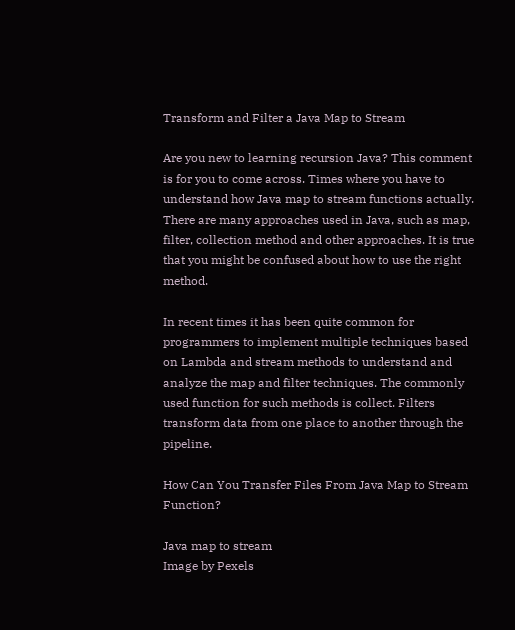Transform and Filter a Java Map to Stream

Are you new to learning recursion Java? This comment is for you to come across. Times where you have to understand how Java map to stream functions actually. There are many approaches used in Java, such as map, filter, collection method and other approaches. It is true that you might be confused about how to use the right method.

In recent times it has been quite common for programmers to implement multiple techniques based on Lambda and stream methods to understand and analyze the map and filter techniques. The commonly used function for such methods is collect. Filters transform data from one place to another through the pipeline.

How Can You Transfer Files From Java Map to Stream Function?

Java map to stream
Image by Pexels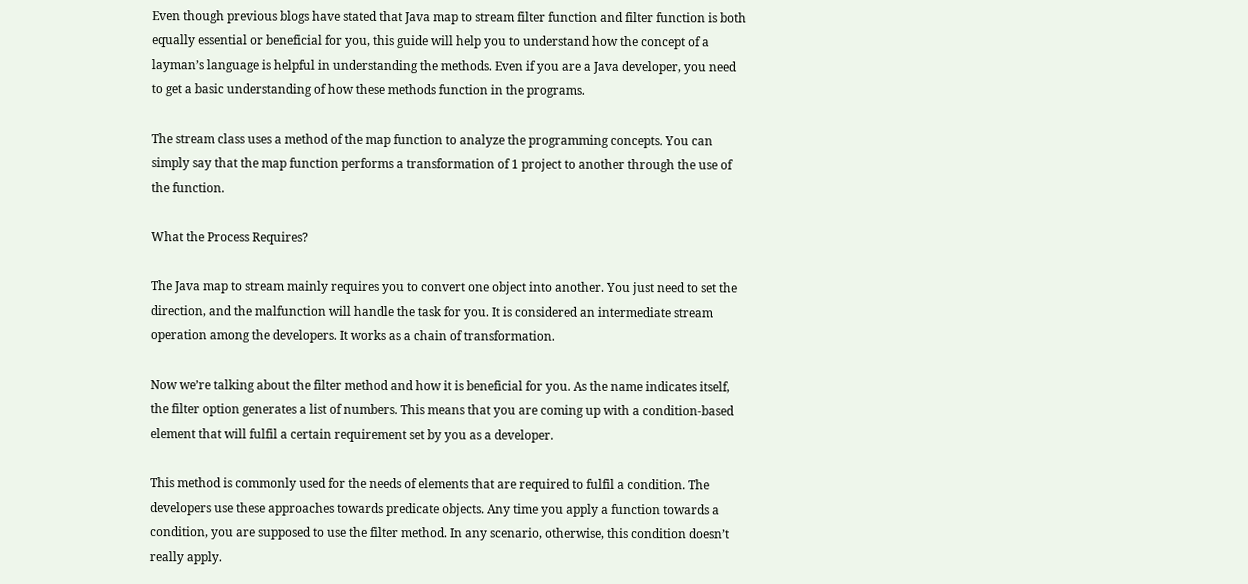Even though previous blogs have stated that Java map to stream filter function and filter function is both equally essential or beneficial for you, this guide will help you to understand how the concept of a layman’s language is helpful in understanding the methods. Even if you are a Java developer, you need to get a basic understanding of how these methods function in the programs.

The stream class uses a method of the map function to analyze the programming concepts. You can simply say that the map function performs a transformation of 1 project to another through the use of the function.

What the Process Requires?

The Java map to stream mainly requires you to convert one object into another. You just need to set the direction, and the malfunction will handle the task for you. It is considered an intermediate stream operation among the developers. It works as a chain of transformation.

Now we’re talking about the filter method and how it is beneficial for you. As the name indicates itself, the filter option generates a list of numbers. This means that you are coming up with a condition-based element that will fulfil a certain requirement set by you as a developer.

This method is commonly used for the needs of elements that are required to fulfil a condition. The developers use these approaches towards predicate objects. Any time you apply a function towards a condition, you are supposed to use the filter method. In any scenario, otherwise, this condition doesn’t really apply.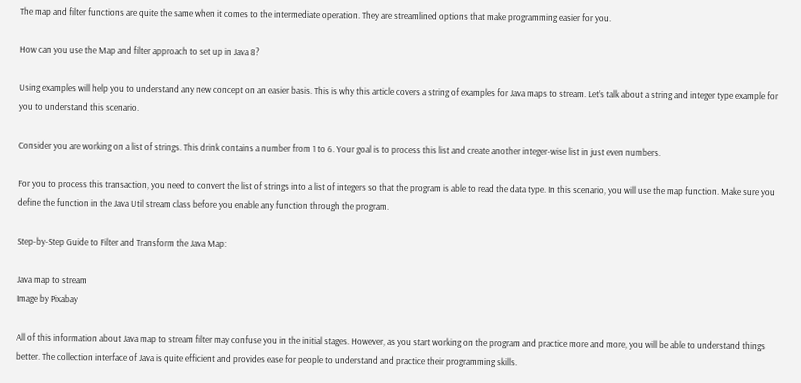The map and filter functions are quite the same when it comes to the intermediate operation. They are streamlined options that make programming easier for you.

How can you use the Map and filter approach to set up in Java 8?

Using examples will help you to understand any new concept on an easier basis. This is why this article covers a string of examples for Java maps to stream. Let’s talk about a string and integer type example for you to understand this scenario.

Consider you are working on a list of strings. This drink contains a number from 1 to 6. Your goal is to process this list and create another integer-wise list in just even numbers.

For you to process this transaction, you need to convert the list of strings into a list of integers so that the program is able to read the data type. In this scenario, you will use the map function. Make sure you define the function in the Java Util stream class before you enable any function through the program.

Step-by-Step Guide to Filter and Transform the Java Map:

Java map to stream
Image by Pixabay

All of this information about Java map to stream filter may confuse you in the initial stages. However, as you start working on the program and practice more and more, you will be able to understand things better. The collection interface of Java is quite efficient and provides ease for people to understand and practice their programming skills.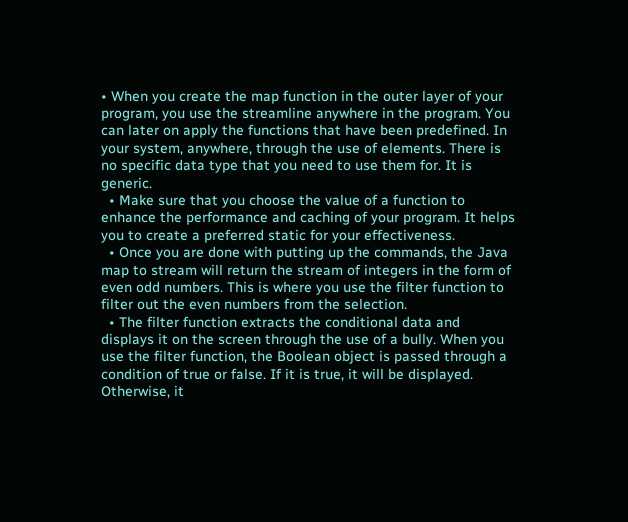• When you create the map function in the outer layer of your program, you use the streamline anywhere in the program. You can later on apply the functions that have been predefined. In your system, anywhere, through the use of elements. There is no specific data type that you need to use them for. It is generic.
  • Make sure that you choose the value of a function to enhance the performance and caching of your program. It helps you to create a preferred static for your effectiveness.
  • Once you are done with putting up the commands, the Java map to stream will return the stream of integers in the form of even odd numbers. This is where you use the filter function to filter out the even numbers from the selection.
  • The filter function extracts the conditional data and displays it on the screen through the use of a bully. When you use the filter function, the Boolean object is passed through a condition of true or false. If it is true, it will be displayed. Otherwise, it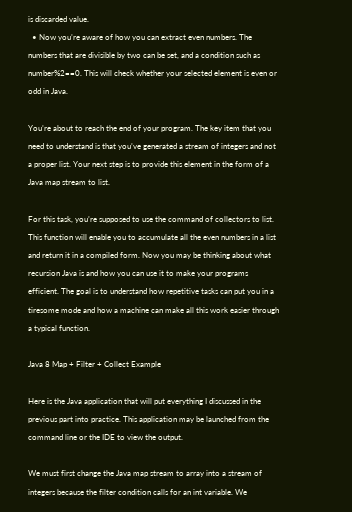is discarded value.
  • Now you’re aware of how you can extract even numbers. The numbers that are divisible by two can be set, and a condition such as number%2==0. This will check whether your selected element is even or odd in Java.

You’re about to reach the end of your program. The key item that you need to understand is that you’ve generated a stream of integers and not a proper list. Your next step is to provide this element in the form of a Java map stream to list.

For this task, you’re supposed to use the command of collectors to list. This function will enable you to accumulate all the even numbers in a list and return it in a compiled form. Now you may be thinking about what recursion Java is and how you can use it to make your programs efficient. The goal is to understand how repetitive tasks can put you in a tiresome mode and how a machine can make all this work easier through a typical function.

Java 8 Map + Filter + Collect Example

Here is the Java application that will put everything I discussed in the previous part into practice. This application may be launched from the command line or the IDE to view the output.

We must first change the Java map stream to array into a stream of integers because the filter condition calls for an int variable. We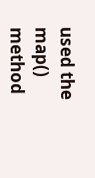used the map() method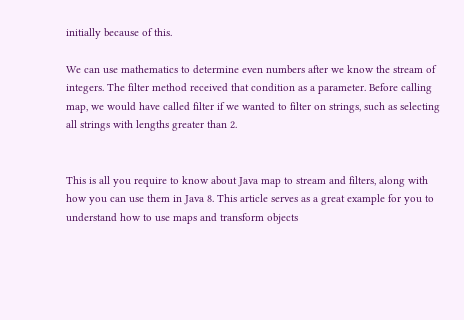initially because of this.

We can use mathematics to determine even numbers after we know the stream of integers. The filter method received that condition as a parameter. Before calling map, we would have called filter if we wanted to filter on strings, such as selecting all strings with lengths greater than 2.


This is all you require to know about Java map to stream and filters, along with how you can use them in Java 8. This article serves as a great example for you to understand how to use maps and transform objects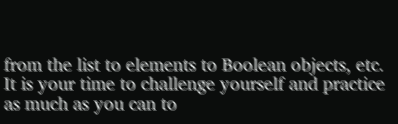from the list to elements to Boolean objects, etc. It is your time to challenge yourself and practice as much as you can to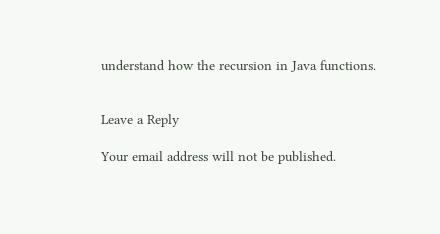understand how the recursion in Java functions.


Leave a Reply

Your email address will not be published.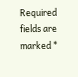Required fields are marked *